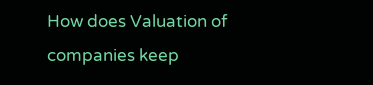How does Valuation of companies keep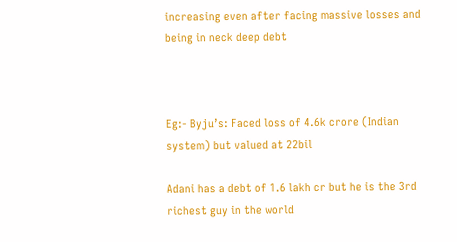increasing even after facing massive losses and being in neck deep debt



Eg:- Byju’s: Faced loss of 4.6k crore (Indian system) but valued at 22bil

Adani has a debt of 1.6 lakh cr but he is the 3rd richest guy in the world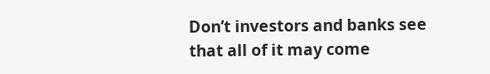Don’t investors and banks see that all of it may come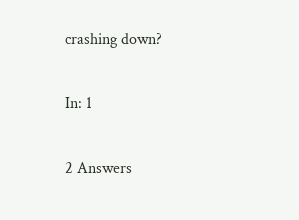crashing down?

In: 1

2 Answers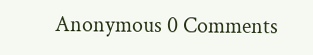Anonymous 0 Comments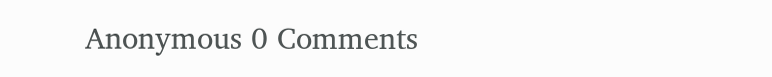Anonymous 0 Comments